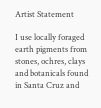Artist Statement

I use locally foraged earth pigments from stones, ochres, clays and botanicals found in Santa Cruz and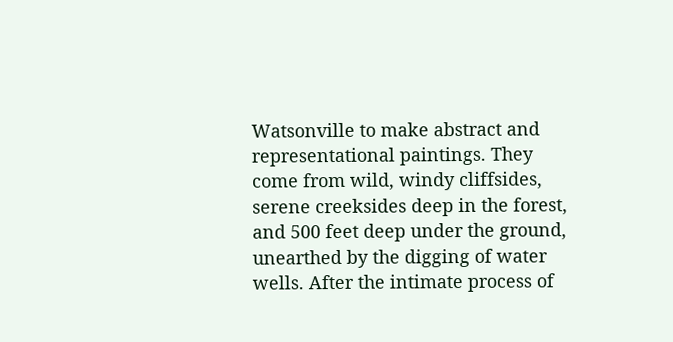Watsonville to make abstract and representational paintings. They come from wild, windy cliffsides, serene creeksides deep in the forest, and 500 feet deep under the ground, unearthed by the digging of water wells. After the intimate process of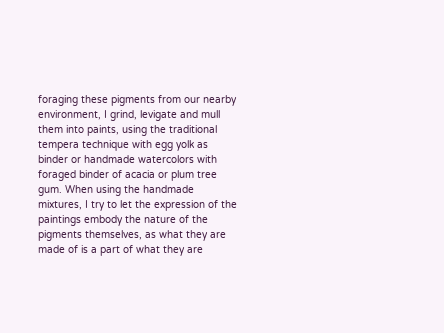foraging these pigments from our nearby environment, I grind, levigate and mull them into paints, using the traditional tempera technique with egg yolk as binder or handmade watercolors with foraged binder of acacia or plum tree gum. When using the handmade mixtures, I try to let the expression of the paintings embody the nature of the pigments themselves, as what they are made of is a part of what they are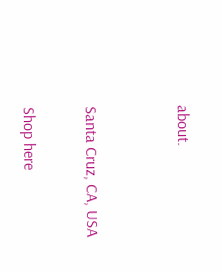about.


Santa Cruz, CA, USA

Shop here